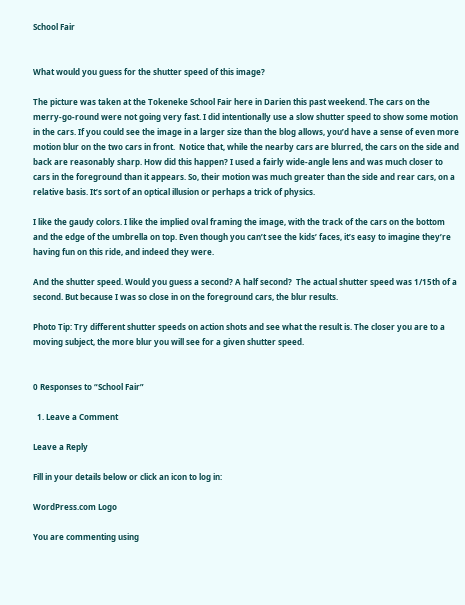School Fair


What would you guess for the shutter speed of this image?

The picture was taken at the Tokeneke School Fair here in Darien this past weekend. The cars on the merry-go-round were not going very fast. I did intentionally use a slow shutter speed to show some motion in the cars. If you could see the image in a larger size than the blog allows, you’d have a sense of even more motion blur on the two cars in front.  Notice that, while the nearby cars are blurred, the cars on the side and back are reasonably sharp. How did this happen? I used a fairly wide-angle lens and was much closer to cars in the foreground than it appears. So, their motion was much greater than the side and rear cars, on a relative basis. It’s sort of an optical illusion or perhaps a trick of physics.

I like the gaudy colors. I like the implied oval framing the image, with the track of the cars on the bottom and the edge of the umbrella on top. Even though you can’t see the kids’ faces, it’s easy to imagine they’re having fun on this ride, and indeed they were.

And the shutter speed. Would you guess a second? A half second?  The actual shutter speed was 1/15th of a second. But because I was so close in on the foreground cars, the blur results.

Photo Tip: Try different shutter speeds on action shots and see what the result is. The closer you are to a moving subject, the more blur you will see for a given shutter speed.


0 Responses to “School Fair”

  1. Leave a Comment

Leave a Reply

Fill in your details below or click an icon to log in:

WordPress.com Logo

You are commenting using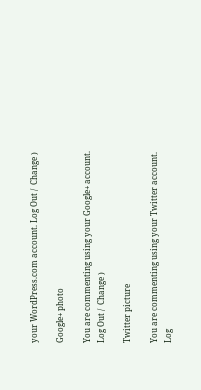your WordPress.com account. Log Out /  Change )

Google+ photo

You are commenting using your Google+ account. Log Out /  Change )

Twitter picture

You are commenting using your Twitter account. Log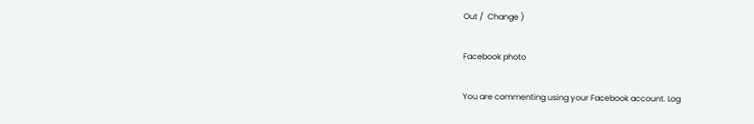Out /  Change )

Facebook photo

You are commenting using your Facebook account. Log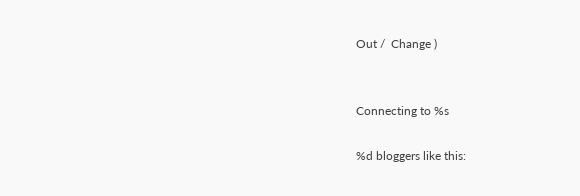Out /  Change )


Connecting to %s

%d bloggers like this: